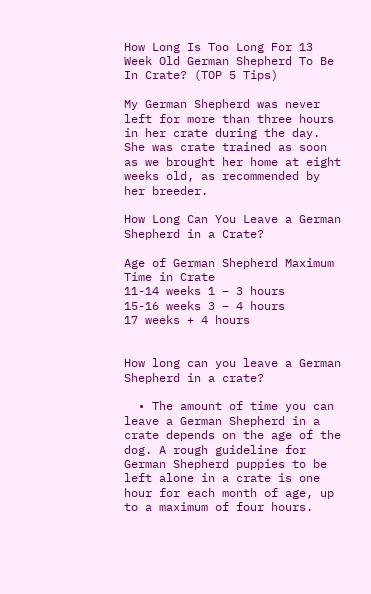How Long Is Too Long For 13 Week Old German Shepherd To Be In Crate? (TOP 5 Tips)

My German Shepherd was never left for more than three hours in her crate during the day. She was crate trained as soon as we brought her home at eight weeks old, as recommended by her breeder.

How Long Can You Leave a German Shepherd in a Crate?

Age of German Shepherd Maximum Time in Crate
11-14 weeks 1 – 3 hours
15-16 weeks 3 – 4 hours
17 weeks + 4 hours


How long can you leave a German Shepherd in a crate?

  • The amount of time you can leave a German Shepherd in a crate depends on the age of the dog. A rough guideline for German Shepherd puppies to be left alone in a crate is one hour for each month of age, up to a maximum of four hours.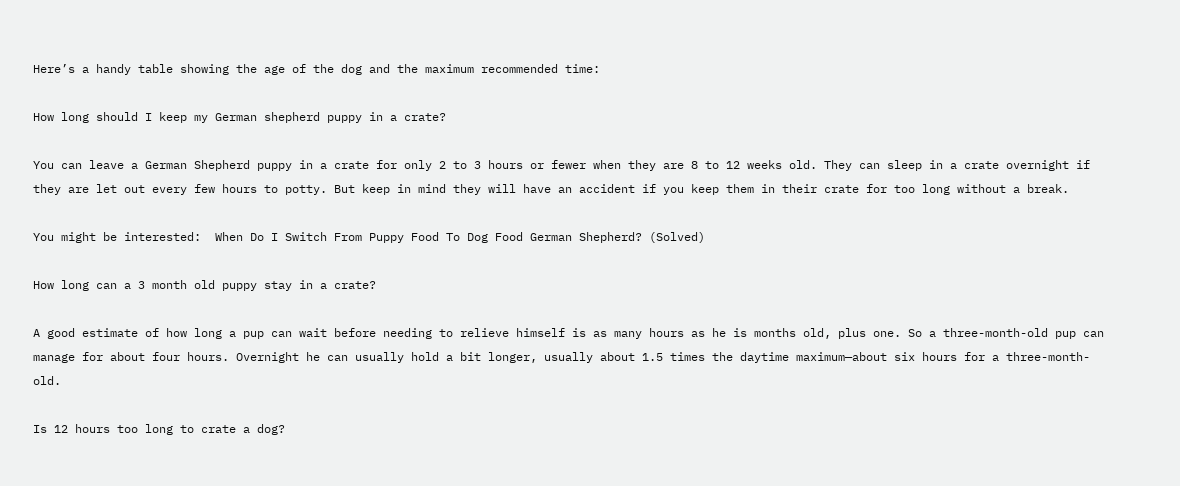Here’s a handy table showing the age of the dog and the maximum recommended time:

How long should I keep my German shepherd puppy in a crate?

You can leave a German Shepherd puppy in a crate for only 2 to 3 hours or fewer when they are 8 to 12 weeks old. They can sleep in a crate overnight if they are let out every few hours to potty. But keep in mind they will have an accident if you keep them in their crate for too long without a break.

You might be interested:  When Do I Switch From Puppy Food To Dog Food German Shepherd? (Solved)

How long can a 3 month old puppy stay in a crate?

A good estimate of how long a pup can wait before needing to relieve himself is as many hours as he is months old, plus one. So a three-month-old pup can manage for about four hours. Overnight he can usually hold a bit longer, usually about 1.5 times the daytime maximum—about six hours for a three-month-old.

Is 12 hours too long to crate a dog?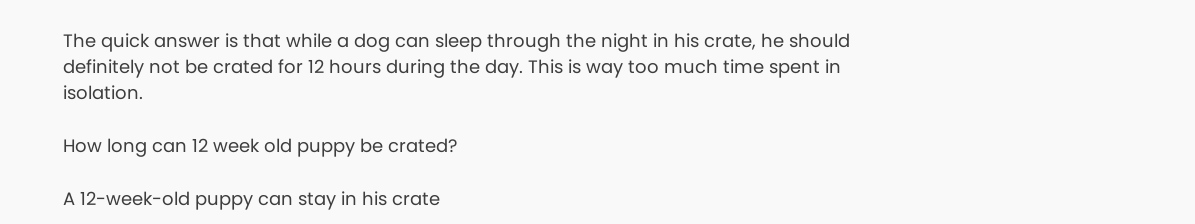The quick answer is that while a dog can sleep through the night in his crate, he should definitely not be crated for 12 hours during the day. This is way too much time spent in isolation.

How long can 12 week old puppy be crated?

A 12-week-old puppy can stay in his crate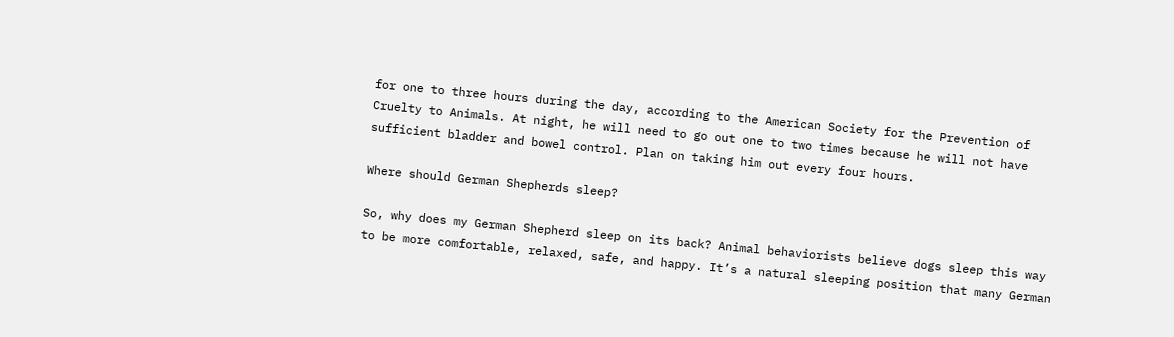for one to three hours during the day, according to the American Society for the Prevention of Cruelty to Animals. At night, he will need to go out one to two times because he will not have sufficient bladder and bowel control. Plan on taking him out every four hours.

Where should German Shepherds sleep?

So, why does my German Shepherd sleep on its back? Animal behaviorists believe dogs sleep this way to be more comfortable, relaxed, safe, and happy. It’s a natural sleeping position that many German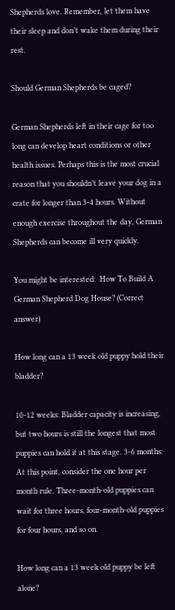Shepherds love. Remember, let them have their sleep and don’t wake them during their rest.

Should German Shepherds be caged?

German Shepherds left in their cage for too long can develop heart conditions or other health issues. Perhaps this is the most crucial reason that you shouldn’t leave your dog in a crate for longer than 3-4 hours. Without enough exercise throughout the day, German Shepherds can become ill very quickly.

You might be interested:  How To Build A German Shepherd Dog House? (Correct answer)

How long can a 13 week old puppy hold their bladder?

10-12 weeks: Bladder capacity is increasing, but two hours is still the longest that most puppies can hold it at this stage. 3-6 months: At this point, consider the one hour per month rule. Three-month-old puppies can wait for three hours, four-month-old puppies for four hours, and so on.

How long can a 13 week old puppy be left alone?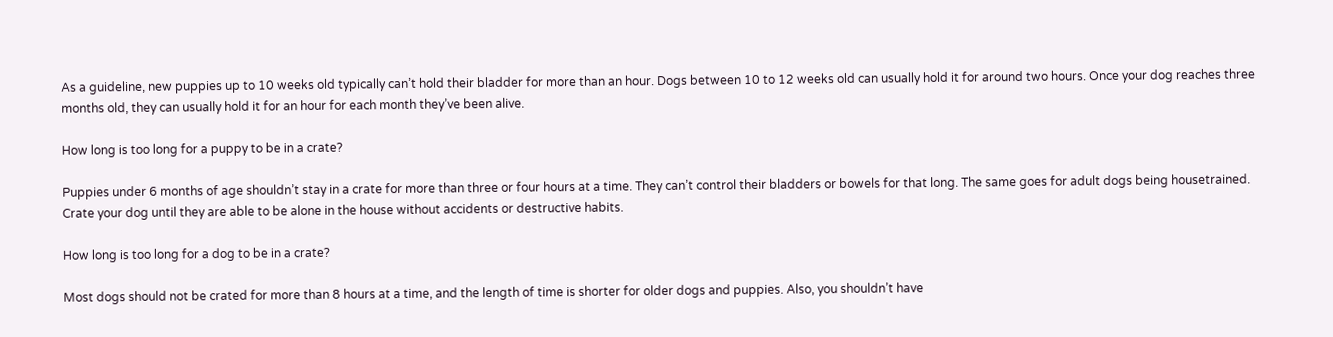As a guideline, new puppies up to 10 weeks old typically can’t hold their bladder for more than an hour. Dogs between 10 to 12 weeks old can usually hold it for around two hours. Once your dog reaches three months old, they can usually hold it for an hour for each month they’ve been alive.

How long is too long for a puppy to be in a crate?

Puppies under 6 months of age shouldn’t stay in a crate for more than three or four hours at a time. They can’t control their bladders or bowels for that long. The same goes for adult dogs being housetrained. Crate your dog until they are able to be alone in the house without accidents or destructive habits.

How long is too long for a dog to be in a crate?

Most dogs should not be crated for more than 8 hours at a time, and the length of time is shorter for older dogs and puppies. Also, you shouldn’t have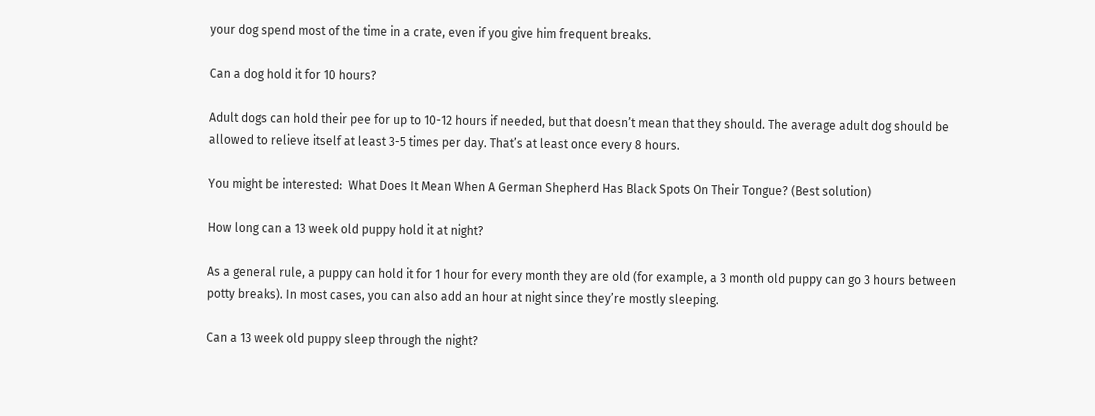your dog spend most of the time in a crate, even if you give him frequent breaks.

Can a dog hold it for 10 hours?

Adult dogs can hold their pee for up to 10-12 hours if needed, but that doesn’t mean that they should. The average adult dog should be allowed to relieve itself at least 3-5 times per day. That’s at least once every 8 hours.

You might be interested:  What Does It Mean When A German Shepherd Has Black Spots On Their Tongue? (Best solution)

How long can a 13 week old puppy hold it at night?

As a general rule, a puppy can hold it for 1 hour for every month they are old (for example, a 3 month old puppy can go 3 hours between potty breaks). In most cases, you can also add an hour at night since they’re mostly sleeping.

Can a 13 week old puppy sleep through the night?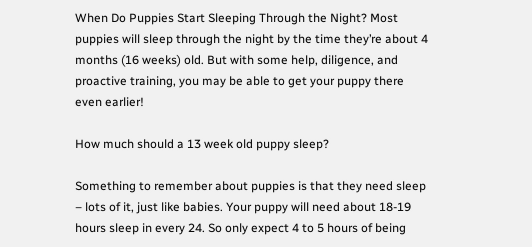When Do Puppies Start Sleeping Through the Night? Most puppies will sleep through the night by the time they’re about 4 months (16 weeks) old. But with some help, diligence, and proactive training, you may be able to get your puppy there even earlier!

How much should a 13 week old puppy sleep?

Something to remember about puppies is that they need sleep – lots of it, just like babies. Your puppy will need about 18-19 hours sleep in every 24. So only expect 4 to 5 hours of being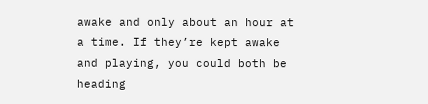awake and only about an hour at a time. If they’re kept awake and playing, you could both be heading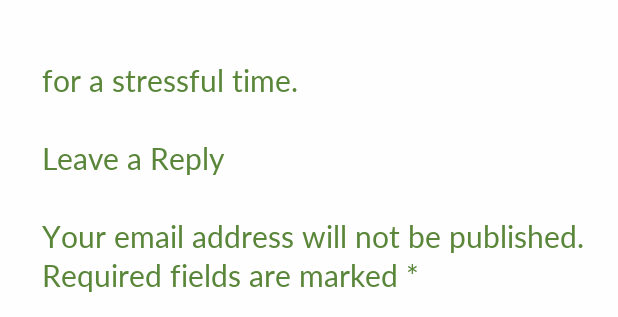for a stressful time.

Leave a Reply

Your email address will not be published. Required fields are marked *